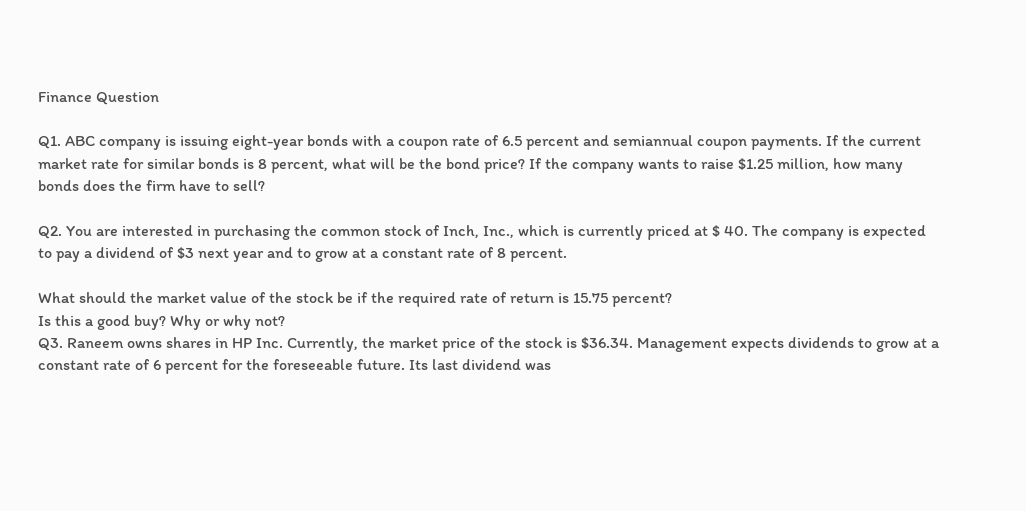Finance Question

Q1. ABC company is issuing eight-year bonds with a coupon rate of 6.5 percent and semiannual coupon payments. If the current market rate for similar bonds is 8 percent, what will be the bond price? If the company wants to raise $1.25 million, how many bonds does the firm have to sell?

Q2. You are interested in purchasing the common stock of Inch, Inc., which is currently priced at $ 40. The company is expected to pay a dividend of $3 next year and to grow at a constant rate of 8 percent.

What should the market value of the stock be if the required rate of return is 15.75 percent?
Is this a good buy? Why or why not?
Q3. Raneem owns shares in HP Inc. Currently, the market price of the stock is $36.34. Management expects dividends to grow at a constant rate of 6 percent for the foreseeable future. Its last dividend was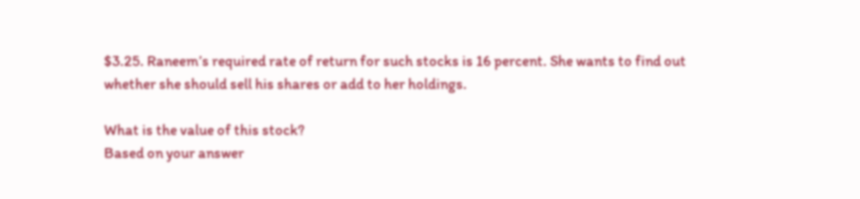$3.25. Raneem’s required rate of return for such stocks is 16 percent. She wants to find out whether she should sell his shares or add to her holdings.

What is the value of this stock?
Based on your answer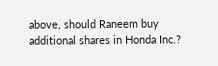above, should Raneem buy additional shares in Honda Inc.?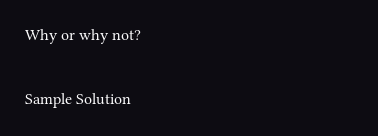Why or why not?

Sample Solution